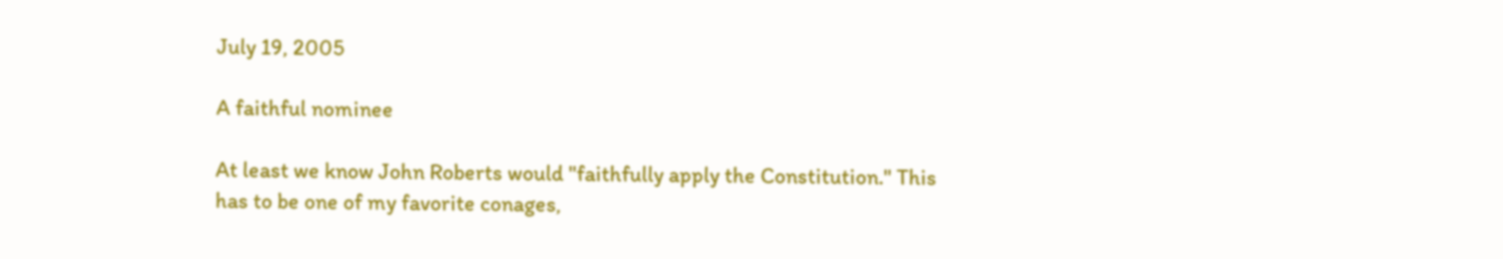July 19, 2005

A faithful nominee

At least we know John Roberts would "faithfully apply the Constitution." This has to be one of my favorite conages,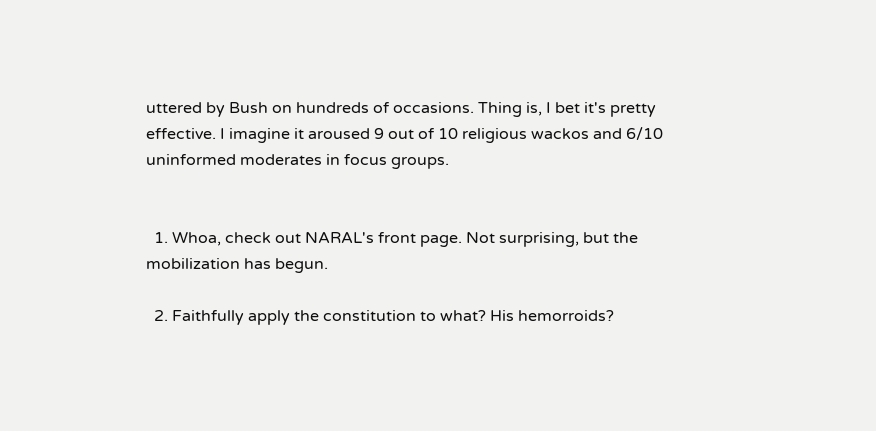uttered by Bush on hundreds of occasions. Thing is, I bet it's pretty effective. I imagine it aroused 9 out of 10 religious wackos and 6/10 uninformed moderates in focus groups.


  1. Whoa, check out NARAL's front page. Not surprising, but the mobilization has begun.

  2. Faithfully apply the constitution to what? His hemorroids?